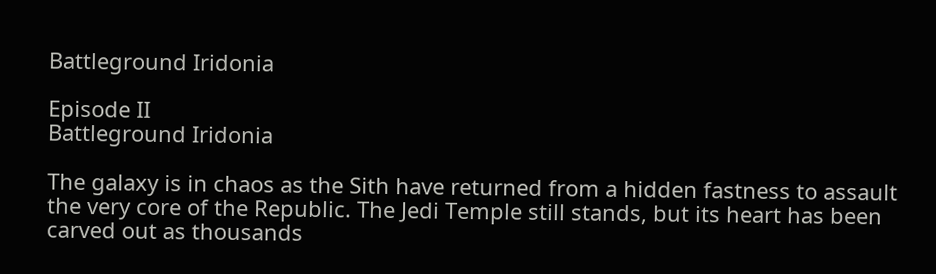Battleground Iridonia

Episode II
Battleground Iridonia

The galaxy is in chaos as the Sith have returned from a hidden fastness to assault the very core of the Republic. The Jedi Temple still stands, but its heart has been carved out as thousands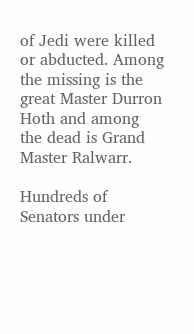of Jedi were killed or abducted. Among the missing is the great Master Durron Hoth and among the dead is Grand Master Ralwarr.

Hundreds of Senators under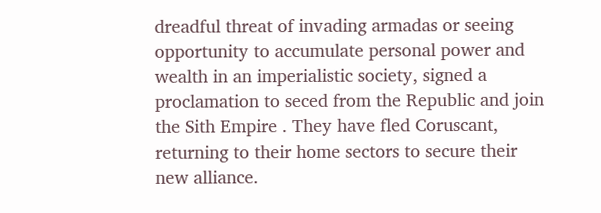dreadful threat of invading armadas or seeing opportunity to accumulate personal power and wealth in an imperialistic society, signed a proclamation to seced from the Republic and join the Sith Empire . They have fled Coruscant, returning to their home sectors to secure their new alliance.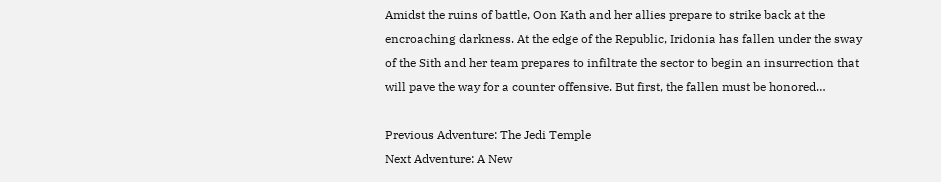Amidst the ruins of battle, Oon Kath and her allies prepare to strike back at the encroaching darkness. At the edge of the Republic, Iridonia has fallen under the sway of the Sith and her team prepares to infiltrate the sector to begin an insurrection that will pave the way for a counter offensive. But first, the fallen must be honored…

Previous Adventure: The Jedi Temple
Next Adventure: A New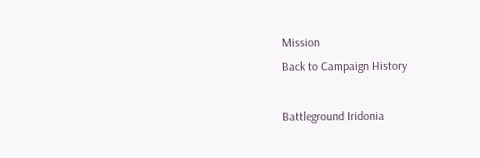Mission
Back to Campaign History

Battleground Iridonia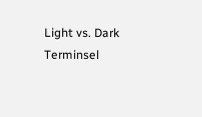Light vs. Dark Terminsel